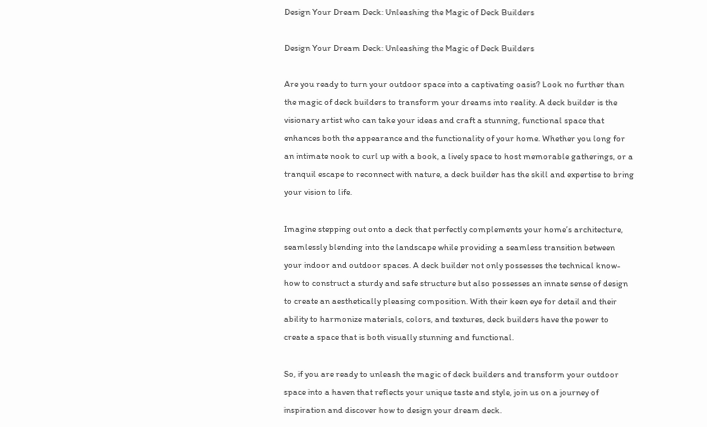Design Your Dream Deck: Unleashing the Magic of Deck Builders

Design Your Dream Deck: Unleashing the Magic of Deck Builders

Are you ready to turn your outdoor space into a captivating oasis? Look no further than the magic of deck builders to transform your dreams into reality. A deck builder is the visionary artist who can take your ideas and craft a stunning, functional space that enhances both the appearance and the functionality of your home. Whether you long for an intimate nook to curl up with a book, a lively space to host memorable gatherings, or a tranquil escape to reconnect with nature, a deck builder has the skill and expertise to bring your vision to life.

Imagine stepping out onto a deck that perfectly complements your home’s architecture, seamlessly blending into the landscape while providing a seamless transition between your indoor and outdoor spaces. A deck builder not only possesses the technical know-how to construct a sturdy and safe structure but also possesses an innate sense of design to create an aesthetically pleasing composition. With their keen eye for detail and their ability to harmonize materials, colors, and textures, deck builders have the power to create a space that is both visually stunning and functional.

So, if you are ready to unleash the magic of deck builders and transform your outdoor space into a haven that reflects your unique taste and style, join us on a journey of inspiration and discover how to design your dream deck.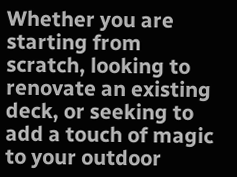Whether you are starting from scratch, looking to renovate an existing deck, or seeking to add a touch of magic to your outdoor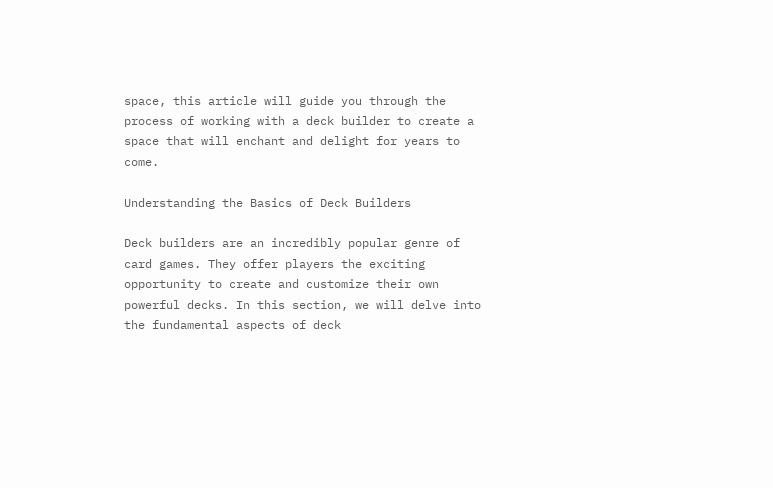space, this article will guide you through the process of working with a deck builder to create a space that will enchant and delight for years to come.

Understanding the Basics of Deck Builders

Deck builders are an incredibly popular genre of card games. They offer players the exciting opportunity to create and customize their own powerful decks. In this section, we will delve into the fundamental aspects of deck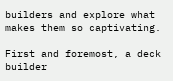builders and explore what makes them so captivating.

First and foremost, a deck builder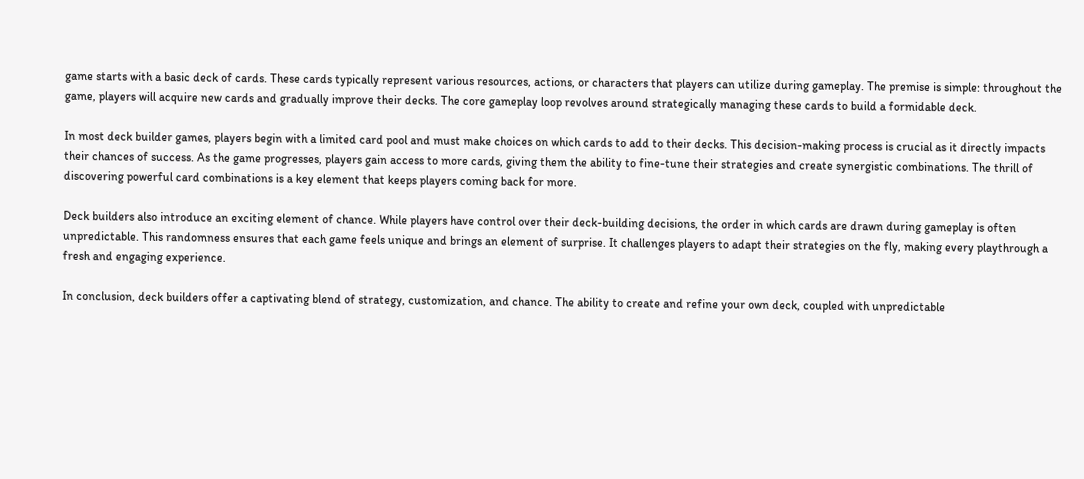game starts with a basic deck of cards. These cards typically represent various resources, actions, or characters that players can utilize during gameplay. The premise is simple: throughout the game, players will acquire new cards and gradually improve their decks. The core gameplay loop revolves around strategically managing these cards to build a formidable deck.

In most deck builder games, players begin with a limited card pool and must make choices on which cards to add to their decks. This decision-making process is crucial as it directly impacts their chances of success. As the game progresses, players gain access to more cards, giving them the ability to fine-tune their strategies and create synergistic combinations. The thrill of discovering powerful card combinations is a key element that keeps players coming back for more.

Deck builders also introduce an exciting element of chance. While players have control over their deck-building decisions, the order in which cards are drawn during gameplay is often unpredictable. This randomness ensures that each game feels unique and brings an element of surprise. It challenges players to adapt their strategies on the fly, making every playthrough a fresh and engaging experience.

In conclusion, deck builders offer a captivating blend of strategy, customization, and chance. The ability to create and refine your own deck, coupled with unpredictable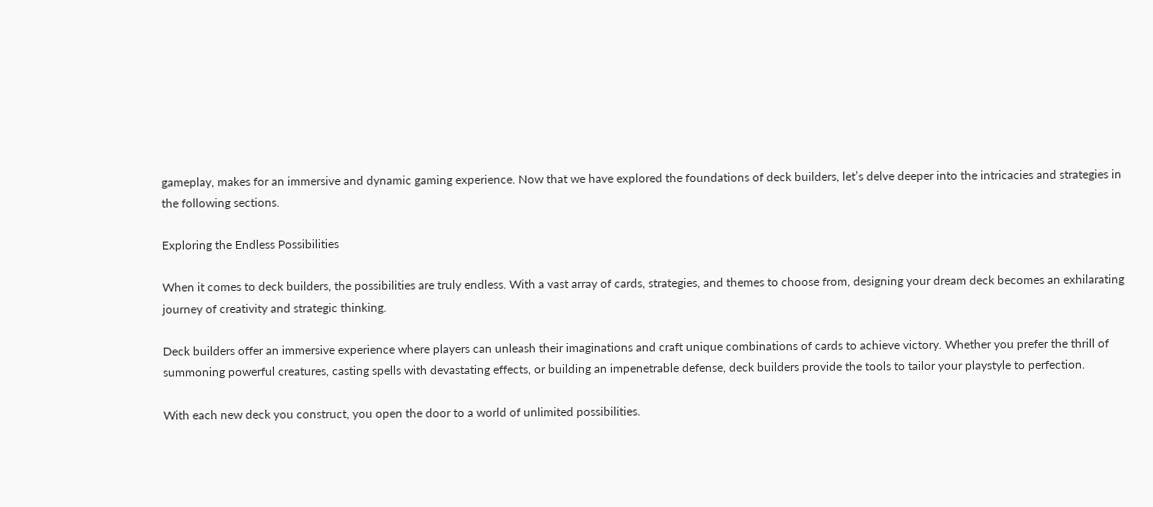gameplay, makes for an immersive and dynamic gaming experience. Now that we have explored the foundations of deck builders, let’s delve deeper into the intricacies and strategies in the following sections.

Exploring the Endless Possibilities

When it comes to deck builders, the possibilities are truly endless. With a vast array of cards, strategies, and themes to choose from, designing your dream deck becomes an exhilarating journey of creativity and strategic thinking.

Deck builders offer an immersive experience where players can unleash their imaginations and craft unique combinations of cards to achieve victory. Whether you prefer the thrill of summoning powerful creatures, casting spells with devastating effects, or building an impenetrable defense, deck builders provide the tools to tailor your playstyle to perfection.

With each new deck you construct, you open the door to a world of unlimited possibilities.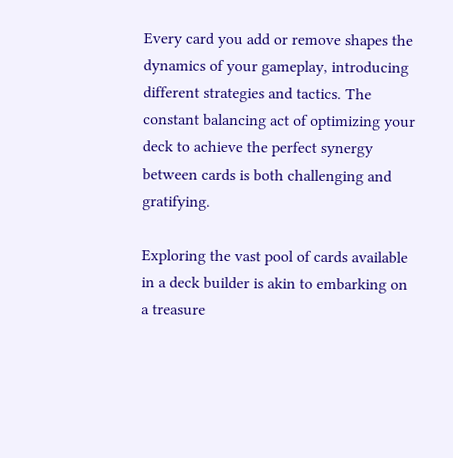Every card you add or remove shapes the dynamics of your gameplay, introducing different strategies and tactics. The constant balancing act of optimizing your deck to achieve the perfect synergy between cards is both challenging and gratifying.

Exploring the vast pool of cards available in a deck builder is akin to embarking on a treasure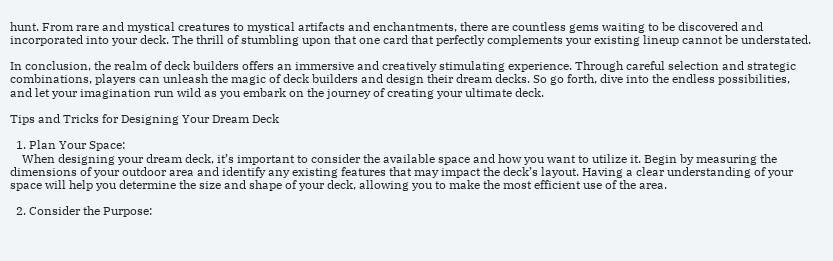hunt. From rare and mystical creatures to mystical artifacts and enchantments, there are countless gems waiting to be discovered and incorporated into your deck. The thrill of stumbling upon that one card that perfectly complements your existing lineup cannot be understated.

In conclusion, the realm of deck builders offers an immersive and creatively stimulating experience. Through careful selection and strategic combinations, players can unleash the magic of deck builders and design their dream decks. So go forth, dive into the endless possibilities, and let your imagination run wild as you embark on the journey of creating your ultimate deck.

Tips and Tricks for Designing Your Dream Deck

  1. Plan Your Space:
    When designing your dream deck, it’s important to consider the available space and how you want to utilize it. Begin by measuring the dimensions of your outdoor area and identify any existing features that may impact the deck’s layout. Having a clear understanding of your space will help you determine the size and shape of your deck, allowing you to make the most efficient use of the area.

  2. Consider the Purpose: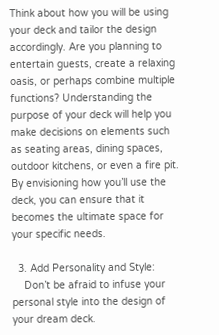Think about how you will be using your deck and tailor the design accordingly. Are you planning to entertain guests, create a relaxing oasis, or perhaps combine multiple functions? Understanding the purpose of your deck will help you make decisions on elements such as seating areas, dining spaces, outdoor kitchens, or even a fire pit. By envisioning how you’ll use the deck, you can ensure that it becomes the ultimate space for your specific needs.

  3. Add Personality and Style:
    Don’t be afraid to infuse your personal style into the design of your dream deck.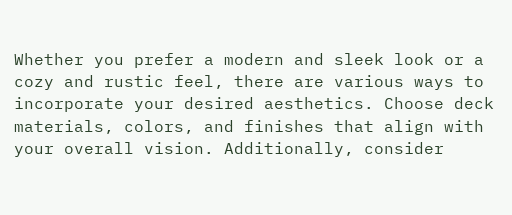Whether you prefer a modern and sleek look or a cozy and rustic feel, there are various ways to incorporate your desired aesthetics. Choose deck materials, colors, and finishes that align with your overall vision. Additionally, consider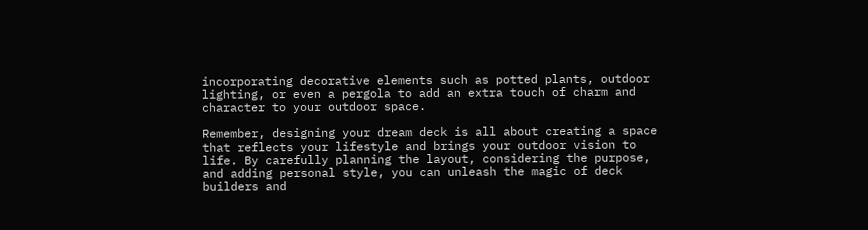incorporating decorative elements such as potted plants, outdoor lighting, or even a pergola to add an extra touch of charm and character to your outdoor space.

Remember, designing your dream deck is all about creating a space that reflects your lifestyle and brings your outdoor vision to life. By carefully planning the layout, considering the purpose, and adding personal style, you can unleash the magic of deck builders and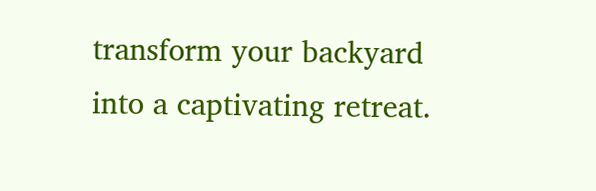transform your backyard into a captivating retreat.